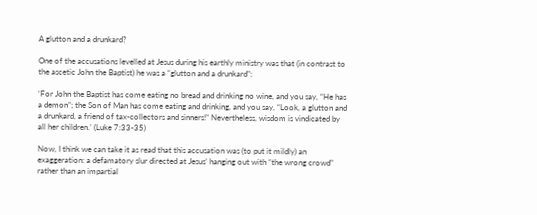A glutton and a drunkard?

One of the accusations levelled at Jesus during his earthly ministry was that (in contrast to the ascetic John the Baptist) he was a “glutton and a drunkard”:

‘For John the Baptist has come eating no bread and drinking no wine, and you say, “He has a demon”; the Son of Man has come eating and drinking, and you say, “Look, a glutton and a drunkard, a friend of tax-collectors and sinners!” Nevertheless, wisdom is vindicated by all her children.’ (Luke 7:33-35)

Now, I think we can take it as read that this accusation was (to put it mildly) an exaggeration: a defamatory slur directed at Jesus’ hanging out with “the wrong crowd” rather than an impartial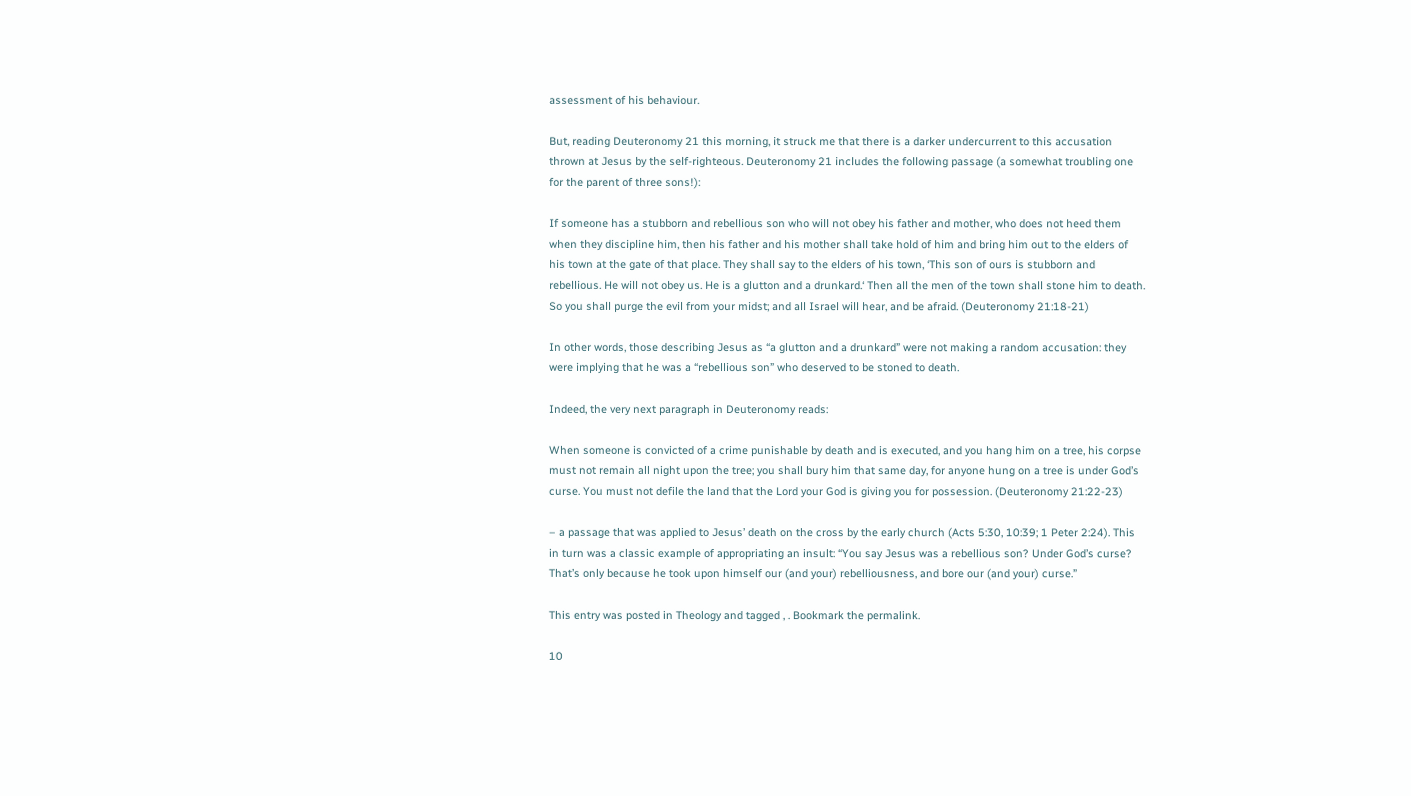assessment of his behaviour.

But, reading Deuteronomy 21 this morning, it struck me that there is a darker undercurrent to this accusation thrown at Jesus by the self-righteous. Deuteronomy 21 includes the following passage (a somewhat troubling one for the parent of three sons!):

If someone has a stubborn and rebellious son who will not obey his father and mother, who does not heed them when they discipline him, then his father and his mother shall take hold of him and bring him out to the elders of his town at the gate of that place. They shall say to the elders of his town, ‘This son of ours is stubborn and rebellious. He will not obey us. He is a glutton and a drunkard.‘ Then all the men of the town shall stone him to death. So you shall purge the evil from your midst; and all Israel will hear, and be afraid. (Deuteronomy 21:18-21)

In other words, those describing Jesus as “a glutton and a drunkard” were not making a random accusation: they were implying that he was a “rebellious son” who deserved to be stoned to death.

Indeed, the very next paragraph in Deuteronomy reads:

When someone is convicted of a crime punishable by death and is executed, and you hang him on a tree, his corpse must not remain all night upon the tree; you shall bury him that same day, for anyone hung on a tree is under God’s curse. You must not defile the land that the Lord your God is giving you for possession. (Deuteronomy 21:22-23)

– a passage that was applied to Jesus’ death on the cross by the early church (Acts 5:30, 10:39; 1 Peter 2:24). This in turn was a classic example of appropriating an insult: “You say Jesus was a rebellious son? Under God’s curse? That’s only because he took upon himself our (and your) rebelliousness, and bore our (and your) curse.”

This entry was posted in Theology and tagged , . Bookmark the permalink.

10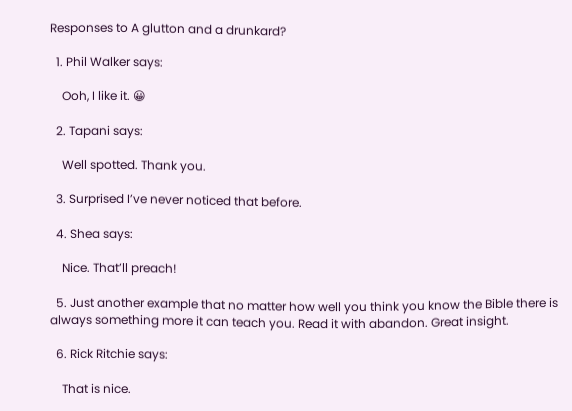Responses to A glutton and a drunkard?

  1. Phil Walker says:

    Ooh, I like it. 😀

  2. Tapani says:

    Well spotted. Thank you.

  3. Surprised I’ve never noticed that before.

  4. Shea says:

    Nice. That’ll preach!

  5. Just another example that no matter how well you think you know the Bible there is always something more it can teach you. Read it with abandon. Great insight.

  6. Rick Ritchie says:

    That is nice.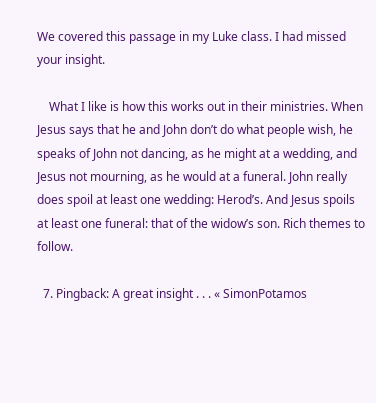We covered this passage in my Luke class. I had missed your insight.

    What I like is how this works out in their ministries. When Jesus says that he and John don’t do what people wish, he speaks of John not dancing, as he might at a wedding, and Jesus not mourning, as he would at a funeral. John really does spoil at least one wedding: Herod’s. And Jesus spoils at least one funeral: that of the widow’s son. Rich themes to follow.

  7. Pingback: A great insight . . . « SimonPotamos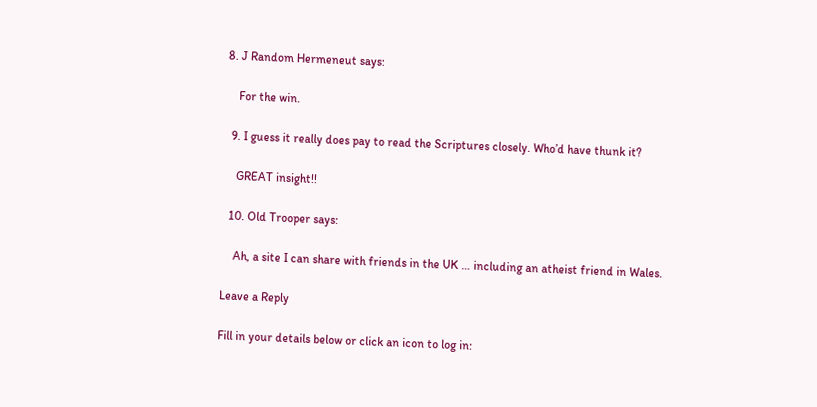8. J Random Hermeneut says:

    For the win.

  9. I guess it really does pay to read the Scriptures closely. Who’d have thunk it?

    GREAT insight!!

  10. Old Trooper says:

    Ah, a site I can share with friends in the UK … including an atheist friend in Wales.

Leave a Reply

Fill in your details below or click an icon to log in: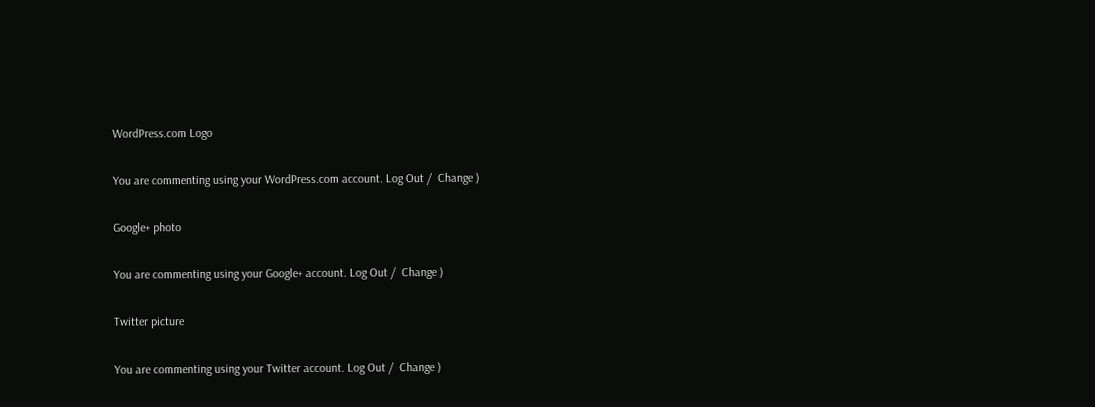WordPress.com Logo

You are commenting using your WordPress.com account. Log Out /  Change )

Google+ photo

You are commenting using your Google+ account. Log Out /  Change )

Twitter picture

You are commenting using your Twitter account. Log Out /  Change )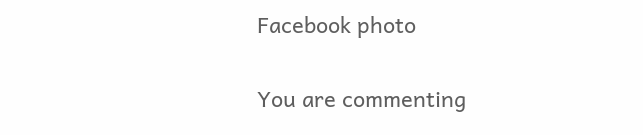Facebook photo

You are commenting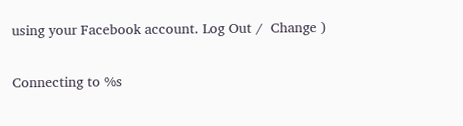using your Facebook account. Log Out /  Change )


Connecting to %s